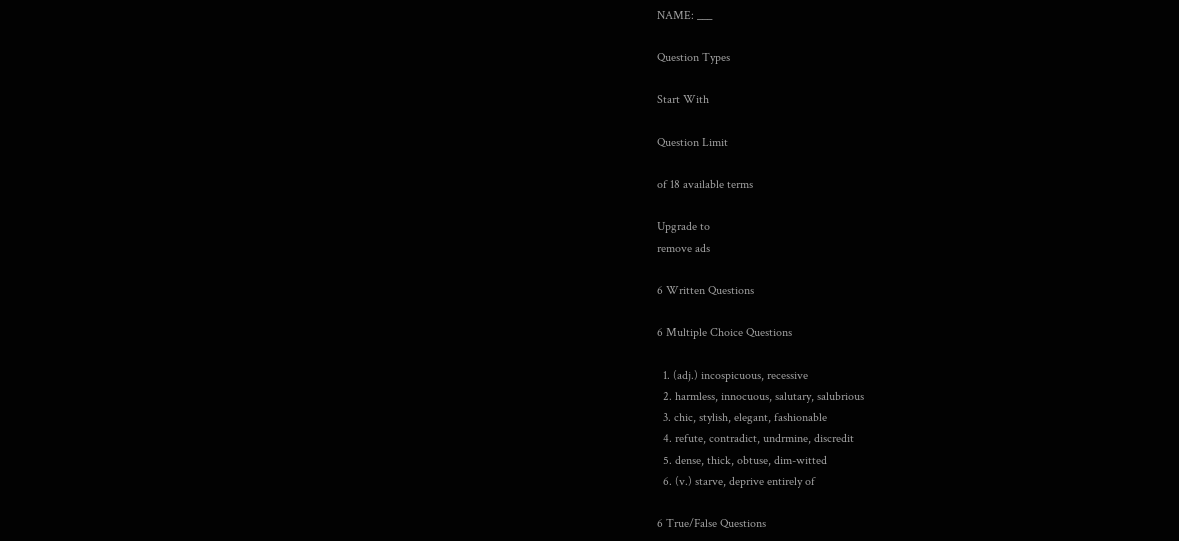NAME: ___

Question Types

Start With

Question Limit

of 18 available terms

Upgrade to
remove ads

6 Written Questions

6 Multiple Choice Questions

  1. (adj.) incospicuous, recessive
  2. harmless, innocuous, salutary, salubrious
  3. chic, stylish, elegant, fashionable
  4. refute, contradict, undrmine, discredit
  5. dense, thick, obtuse, dim-witted
  6. (v.) starve, deprive entirely of

6 True/False Questions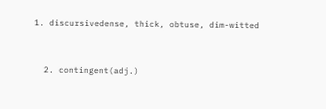1. discursivedense, thick, obtuse, dim-witted


  2. contingent(adj.)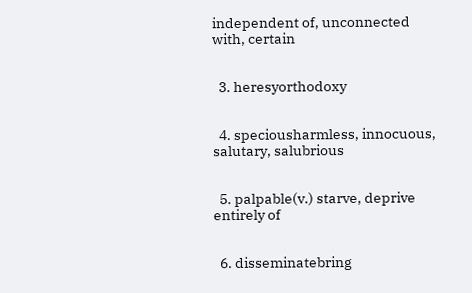independent of, unconnected with, certain


  3. heresyorthodoxy


  4. speciousharmless, innocuous, salutary, salubrious


  5. palpable(v.) starve, deprive entirely of


  6. disseminatebring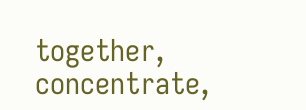together, concentrate,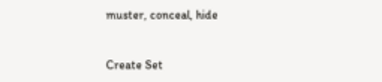muster, conceal, hide


Create Set